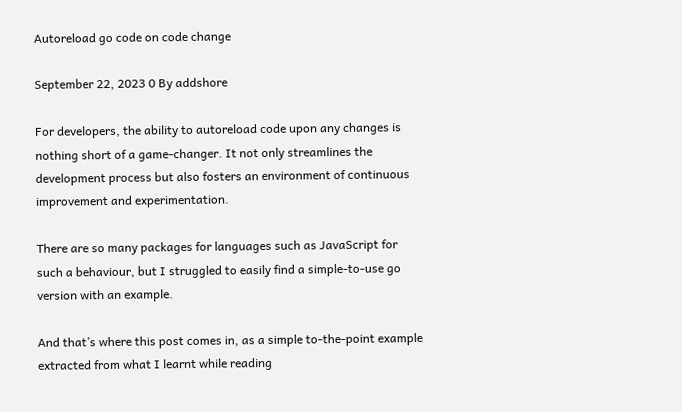Autoreload go code on code change

September 22, 2023 0 By addshore

For developers, the ability to autoreload code upon any changes is nothing short of a game-changer. It not only streamlines the development process but also fosters an environment of continuous improvement and experimentation.

There are so many packages for languages such as JavaScript for such a behaviour, but I struggled to easily find a simple-to-use go version with an example.

And that’s where this post comes in, as a simple to-the-point example extracted from what I learnt while reading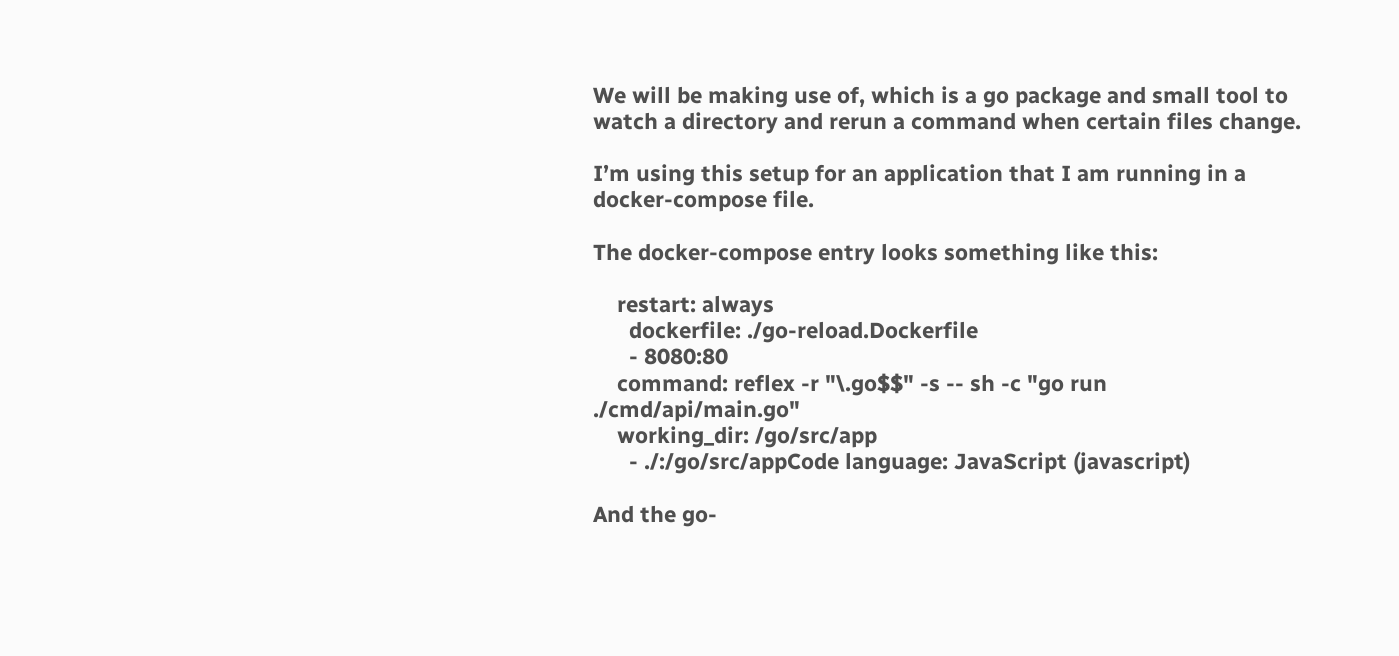We will be making use of, which is a go package and small tool to watch a directory and rerun a command when certain files change.

I’m using this setup for an application that I am running in a docker-compose file.

The docker-compose entry looks something like this:

    restart: always
      dockerfile: ./go-reload.Dockerfile
      - 8080:80
    command: reflex -r "\.go$$" -s -- sh -c "go run ./cmd/api/main.go"
    working_dir: /go/src/app
      - ./:/go/src/appCode language: JavaScript (javascript)

And the go-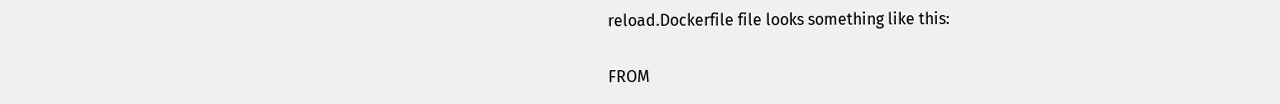reload.Dockerfile file looks something like this:

FROM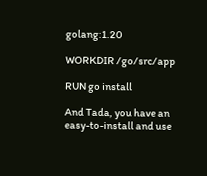golang:1.20

WORKDIR /go/src/app

RUN go install

And Tada, you have an easy-to-install and use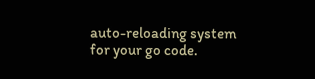auto-reloading system for your go code.